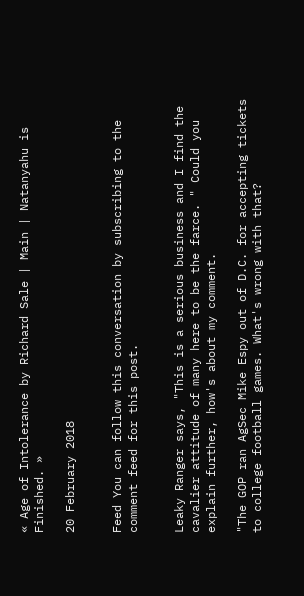« Age of Intolerance by Richard Sale | Main | Natanyahu is Finished. »

20 February 2018


Feed You can follow this conversation by subscribing to the comment feed for this post.


Leaky Ranger says, "This is a serious business and I find the cavalier attitude of many here to be the farce. " Could you explain further, how's about my comment.

"The GOP ran AgSec Mike Espy out of D.C. for accepting tickets to college football games. What's wrong with that?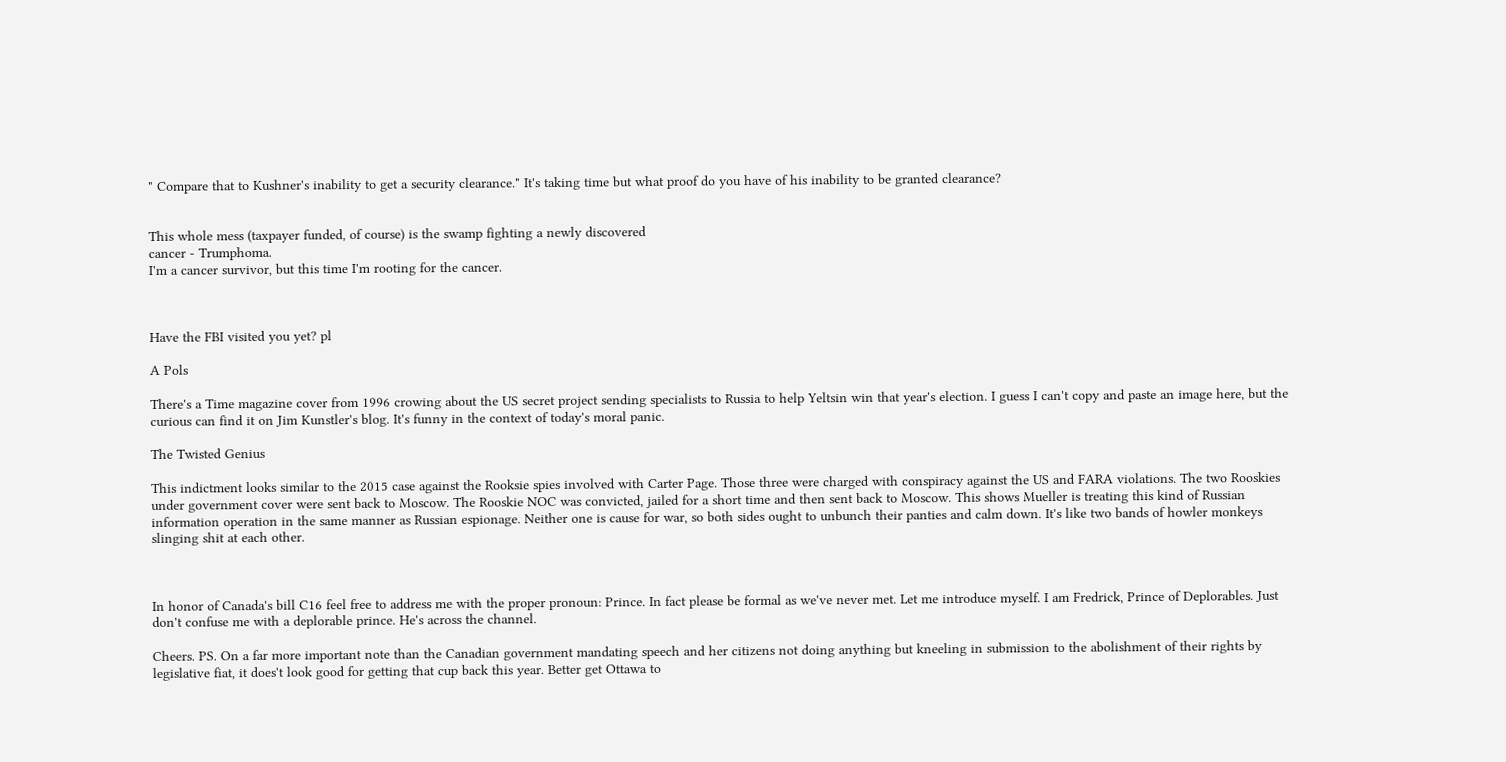" Compare that to Kushner's inability to get a security clearance." It's taking time but what proof do you have of his inability to be granted clearance?


This whole mess (taxpayer funded, of course) is the swamp fighting a newly discovered
cancer - Trumphoma.
I'm a cancer survivor, but this time I'm rooting for the cancer.



Have the FBI visited you yet? pl

A Pols

There's a Time magazine cover from 1996 crowing about the US secret project sending specialists to Russia to help Yeltsin win that year's election. I guess I can't copy and paste an image here, but the curious can find it on Jim Kunstler's blog. It's funny in the context of today's moral panic.

The Twisted Genius

This indictment looks similar to the 2015 case against the Rooksie spies involved with Carter Page. Those three were charged with conspiracy against the US and FARA violations. The two Rooskies under government cover were sent back to Moscow. The Rooskie NOC was convicted, jailed for a short time and then sent back to Moscow. This shows Mueller is treating this kind of Russian information operation in the same manner as Russian espionage. Neither one is cause for war, so both sides ought to unbunch their panties and calm down. It's like two bands of howler monkeys slinging shit at each other.



In honor of Canada's bill C16 feel free to address me with the proper pronoun: Prince. In fact please be formal as we've never met. Let me introduce myself. I am Fredrick, Prince of Deplorables. Just don't confuse me with a deplorable prince. He's across the channel.

Cheers. PS. On a far more important note than the Canadian government mandating speech and her citizens not doing anything but kneeling in submission to the abolishment of their rights by legislative fiat, it does't look good for getting that cup back this year. Better get Ottawa to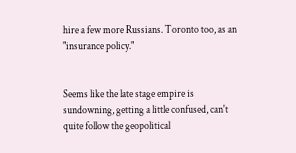hire a few more Russians. Toronto too, as an "insurance policy."


Seems like the late stage empire is sundowning, getting a little confused, can't quite follow the geopolitical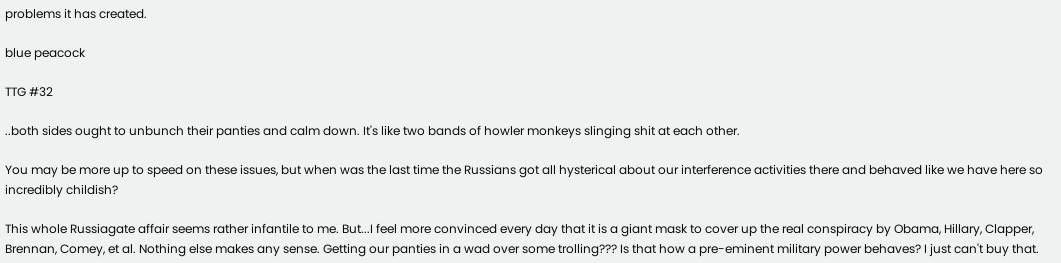problems it has created.

blue peacock

TTG #32

..both sides ought to unbunch their panties and calm down. It's like two bands of howler monkeys slinging shit at each other.

You may be more up to speed on these issues, but when was the last time the Russians got all hysterical about our interference activities there and behaved like we have here so incredibly childish?

This whole Russiagate affair seems rather infantile to me. But...I feel more convinced every day that it is a giant mask to cover up the real conspiracy by Obama, Hillary, Clapper, Brennan, Comey, et al. Nothing else makes any sense. Getting our panties in a wad over some trolling??? Is that how a pre-eminent military power behaves? I just can't buy that.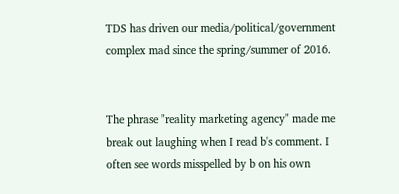TDS has driven our media/political/government complex mad since the spring/summer of 2016.


The phrase "reality marketing agency" made me break out laughing when I read b's comment. I often see words misspelled by b on his own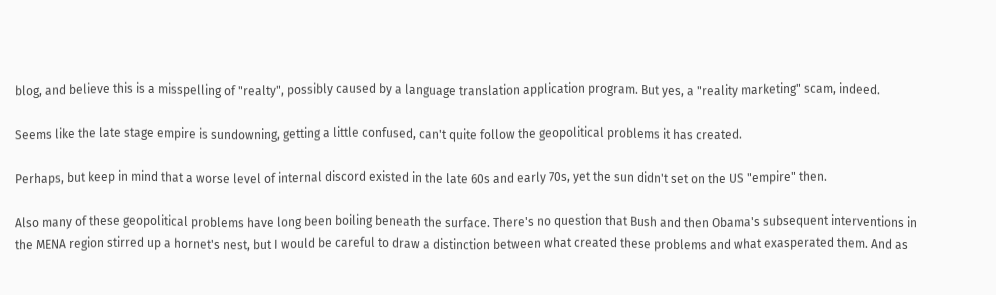blog, and believe this is a misspelling of "realty", possibly caused by a language translation application program. But yes, a "reality marketing" scam, indeed.

Seems like the late stage empire is sundowning, getting a little confused, can't quite follow the geopolitical problems it has created.

Perhaps, but keep in mind that a worse level of internal discord existed in the late 60s and early 70s, yet the sun didn't set on the US "empire" then.

Also many of these geopolitical problems have long been boiling beneath the surface. There's no question that Bush and then Obama's subsequent interventions in the MENA region stirred up a hornet's nest, but I would be careful to draw a distinction between what created these problems and what exasperated them. And as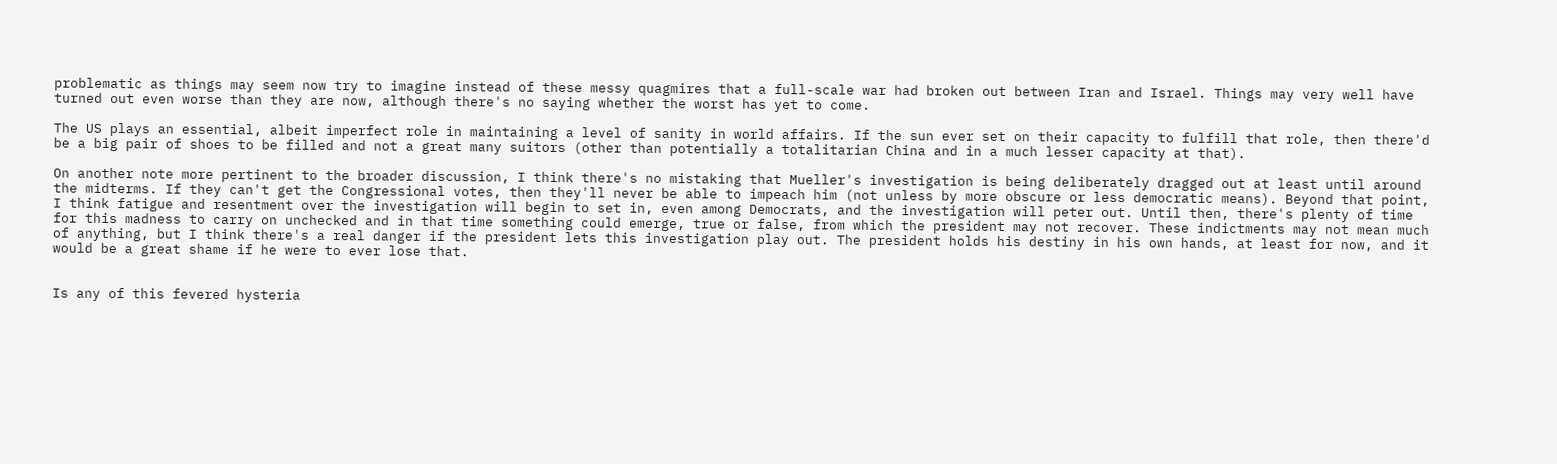problematic as things may seem now try to imagine instead of these messy quagmires that a full-scale war had broken out between Iran and Israel. Things may very well have turned out even worse than they are now, although there's no saying whether the worst has yet to come.

The US plays an essential, albeit imperfect role in maintaining a level of sanity in world affairs. If the sun ever set on their capacity to fulfill that role, then there'd be a big pair of shoes to be filled and not a great many suitors (other than potentially a totalitarian China and in a much lesser capacity at that).

On another note more pertinent to the broader discussion, I think there's no mistaking that Mueller's investigation is being deliberately dragged out at least until around the midterms. If they can't get the Congressional votes, then they'll never be able to impeach him (not unless by more obscure or less democratic means). Beyond that point, I think fatigue and resentment over the investigation will begin to set in, even among Democrats, and the investigation will peter out. Until then, there's plenty of time for this madness to carry on unchecked and in that time something could emerge, true or false, from which the president may not recover. These indictments may not mean much of anything, but I think there's a real danger if the president lets this investigation play out. The president holds his destiny in his own hands, at least for now, and it would be a great shame if he were to ever lose that.


Is any of this fevered hysteria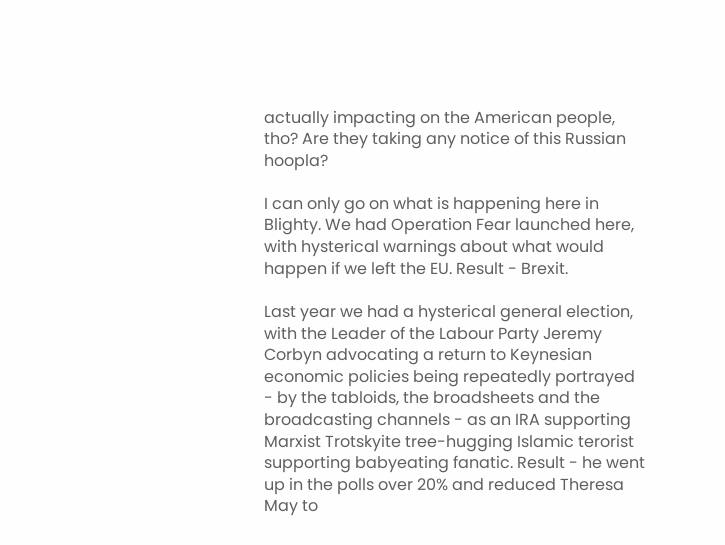actually impacting on the American people, tho? Are they taking any notice of this Russian hoopla?

I can only go on what is happening here in Blighty. We had Operation Fear launched here, with hysterical warnings about what would happen if we left the EU. Result - Brexit.

Last year we had a hysterical general election, with the Leader of the Labour Party Jeremy Corbyn advocating a return to Keynesian economic policies being repeatedly portrayed - by the tabloids, the broadsheets and the broadcasting channels - as an IRA supporting Marxist Trotskyite tree-hugging Islamic terorist supporting babyeating fanatic. Result - he went up in the polls over 20% and reduced Theresa May to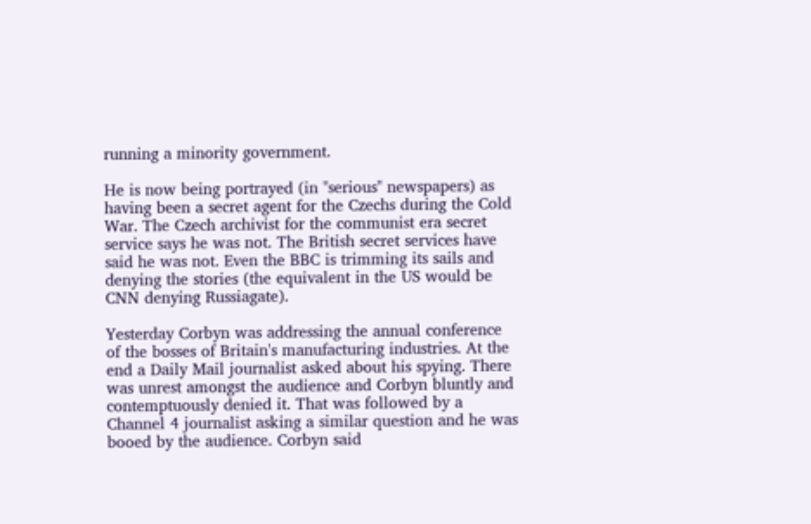running a minority government.

He is now being portrayed (in "serious" newspapers) as having been a secret agent for the Czechs during the Cold War. The Czech archivist for the communist era secret service says he was not. The British secret services have said he was not. Even the BBC is trimming its sails and denying the stories (the equivalent in the US would be CNN denying Russiagate).

Yesterday Corbyn was addressing the annual conference of the bosses of Britain's manufacturing industries. At the end a Daily Mail journalist asked about his spying. There was unrest amongst the audience and Corbyn bluntly and contemptuously denied it. That was followed by a Channel 4 journalist asking a similar question and he was booed by the audience. Corbyn said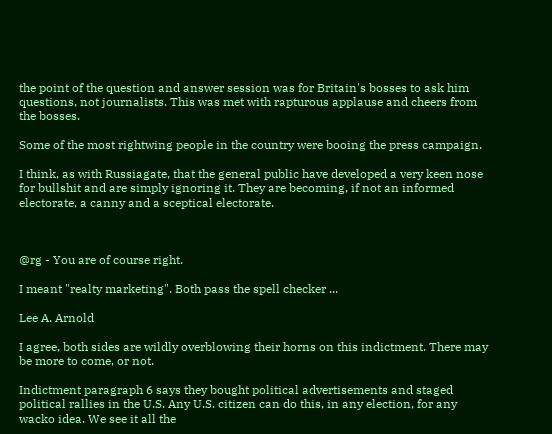the point of the question and answer session was for Britain's bosses to ask him questions, not journalists. This was met with rapturous applause and cheers from the bosses.

Some of the most rightwing people in the country were booing the press campaign.

I think, as with Russiagate, that the general public have developed a very keen nose for bullshit and are simply ignoring it. They are becoming, if not an informed electorate, a canny and a sceptical electorate.



@rg - You are of course right.

I meant "realty marketing". Both pass the spell checker ...

Lee A. Arnold

I agree, both sides are wildly overblowing their horns on this indictment. There may be more to come, or not.

Indictment paragraph 6 says they bought political advertisements and staged political rallies in the U.S. Any U.S. citizen can do this, in any election, for any wacko idea. We see it all the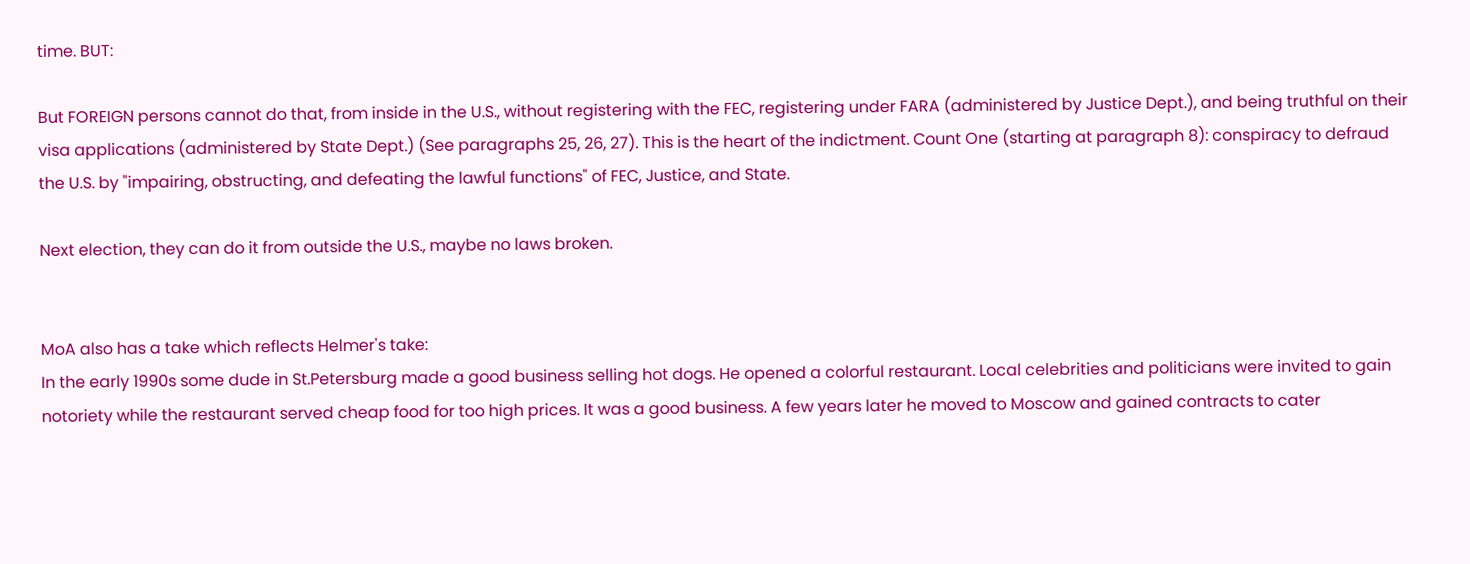time. BUT:

But FOREIGN persons cannot do that, from inside in the U.S., without registering with the FEC, registering under FARA (administered by Justice Dept.), and being truthful on their visa applications (administered by State Dept.) (See paragraphs 25, 26, 27). This is the heart of the indictment. Count One (starting at paragraph 8): conspiracy to defraud the U.S. by "impairing, obstructing, and defeating the lawful functions" of FEC, Justice, and State.

Next election, they can do it from outside the U.S., maybe no laws broken.


MoA also has a take which reflects Helmer's take:
In the early 1990s some dude in St.Petersburg made a good business selling hot dogs. He opened a colorful restaurant. Local celebrities and politicians were invited to gain notoriety while the restaurant served cheap food for too high prices. It was a good business. A few years later he moved to Moscow and gained contracts to cater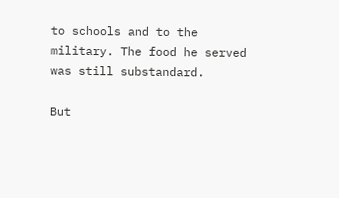to schools and to the military. The food he served was still substandard.

But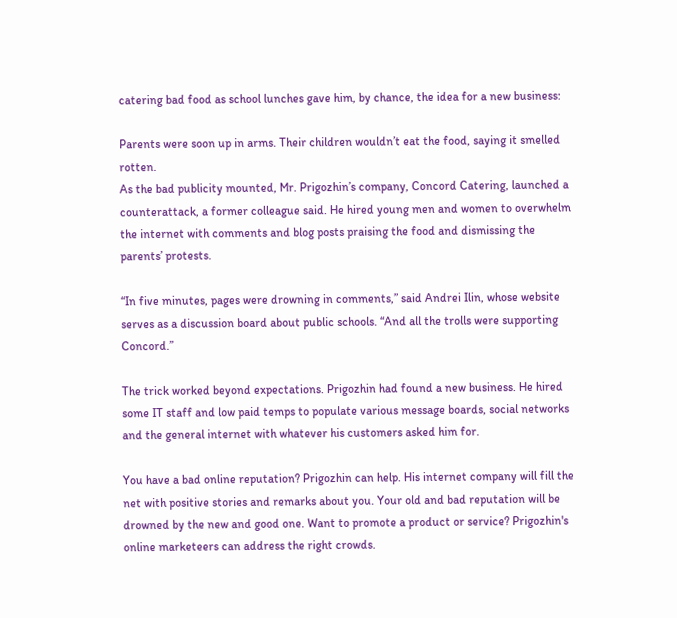catering bad food as school lunches gave him, by chance, the idea for a new business:

Parents were soon up in arms. Their children wouldn’t eat the food, saying it smelled rotten.
As the bad publicity mounted, Mr. Prigozhin’s company, Concord Catering, launched a counterattack, a former colleague said. He hired young men and women to overwhelm the internet with comments and blog posts praising the food and dismissing the parents’ protests.

“In five minutes, pages were drowning in comments,” said Andrei Ilin, whose website serves as a discussion board about public schools. “And all the trolls were supporting Concord.”

The trick worked beyond expectations. Prigozhin had found a new business. He hired some IT staff and low paid temps to populate various message boards, social networks and the general internet with whatever his customers asked him for.

You have a bad online reputation? Prigozhin can help. His internet company will fill the net with positive stories and remarks about you. Your old and bad reputation will be drowned by the new and good one. Want to promote a product or service? Prigozhin's online marketeers can address the right crowds.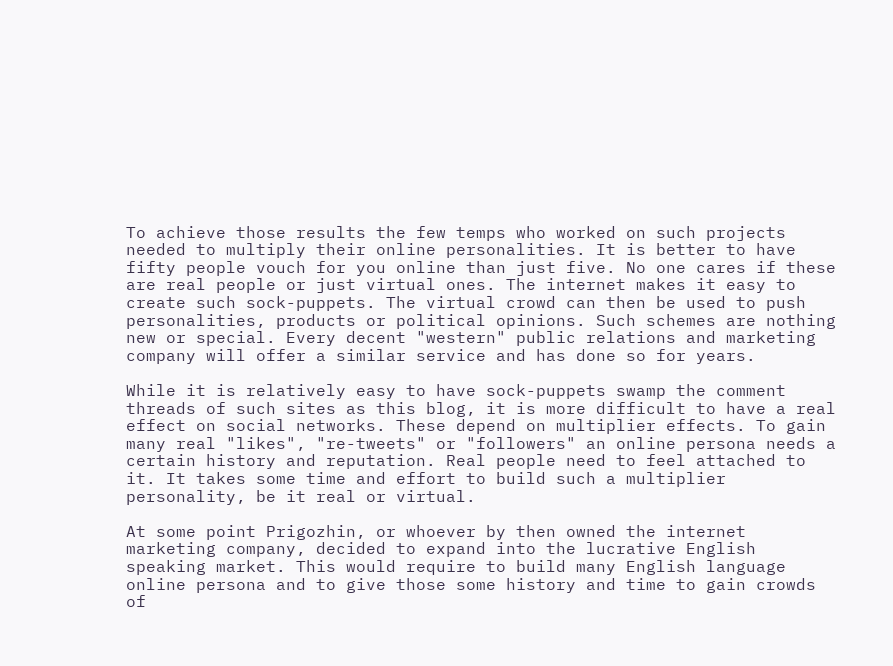To achieve those results the few temps who worked on such projects needed to multiply their online personalities. It is better to have fifty people vouch for you online than just five. No one cares if these are real people or just virtual ones. The internet makes it easy to create such sock-puppets. The virtual crowd can then be used to push personalities, products or political opinions. Such schemes are nothing new or special. Every decent "western" public relations and marketing company will offer a similar service and has done so for years.

While it is relatively easy to have sock-puppets swamp the comment threads of such sites as this blog, it is more difficult to have a real effect on social networks. These depend on multiplier effects. To gain many real "likes", "re-tweets" or "followers" an online persona needs a certain history and reputation. Real people need to feel attached to it. It takes some time and effort to build such a multiplier personality, be it real or virtual.

At some point Prigozhin, or whoever by then owned the internet marketing company, decided to expand into the lucrative English speaking market. This would require to build many English language online persona and to give those some history and time to gain crowds of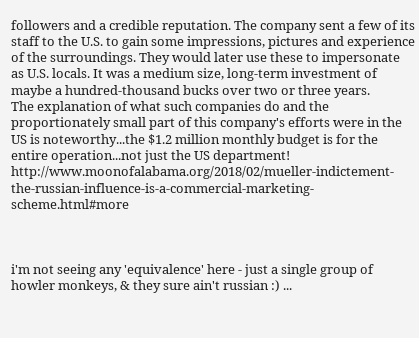followers and a credible reputation. The company sent a few of its staff to the U.S. to gain some impressions, pictures and experience of the surroundings. They would later use these to impersonate as U.S. locals. It was a medium size, long-term investment of maybe a hundred-thousand bucks over two or three years.
The explanation of what such companies do and the proportionately small part of this company's efforts were in the US is noteworthy...the $1.2 million monthly budget is for the entire operation...not just the US department! http://www.moonofalabama.org/2018/02/mueller-indictement-the-russian-influence-is-a-commercial-marketing-scheme.html#more



i'm not seeing any 'equivalence' here - just a single group of howler monkeys, & they sure ain't russian :) ...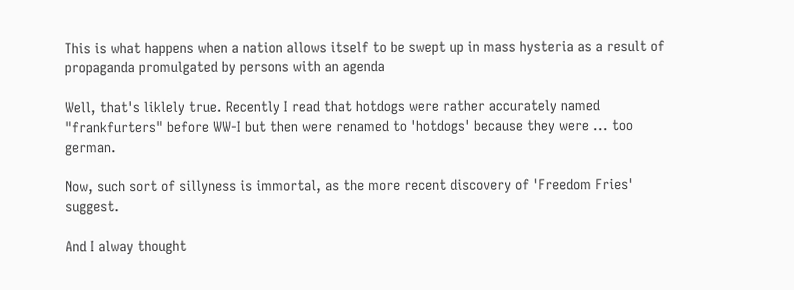This is what happens when a nation allows itself to be swept up in mass hysteria as a result of propaganda promulgated by persons with an agenda

Well, that's liklely true. Recently I read that hotdogs were rather accurately named "frankfurters" before WW-I but then were renamed to 'hotdogs' because they were ... too german.

Now, such sort of sillyness is immortal, as the more recent discovery of 'Freedom Fries' suggest.

And I alway thought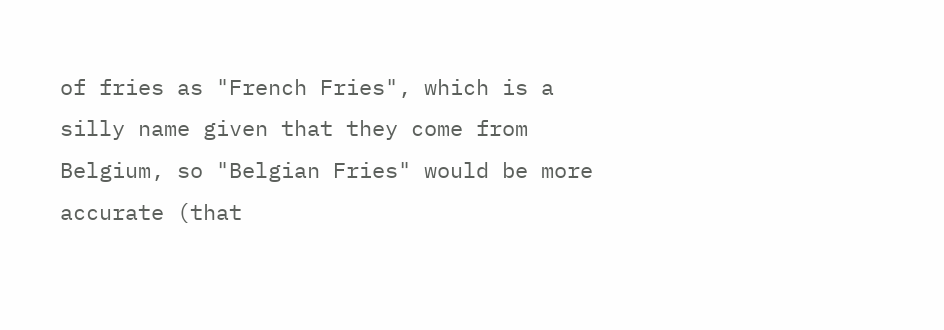of fries as "French Fries", which is a silly name given that they come from Belgium, so "Belgian Fries" would be more accurate (that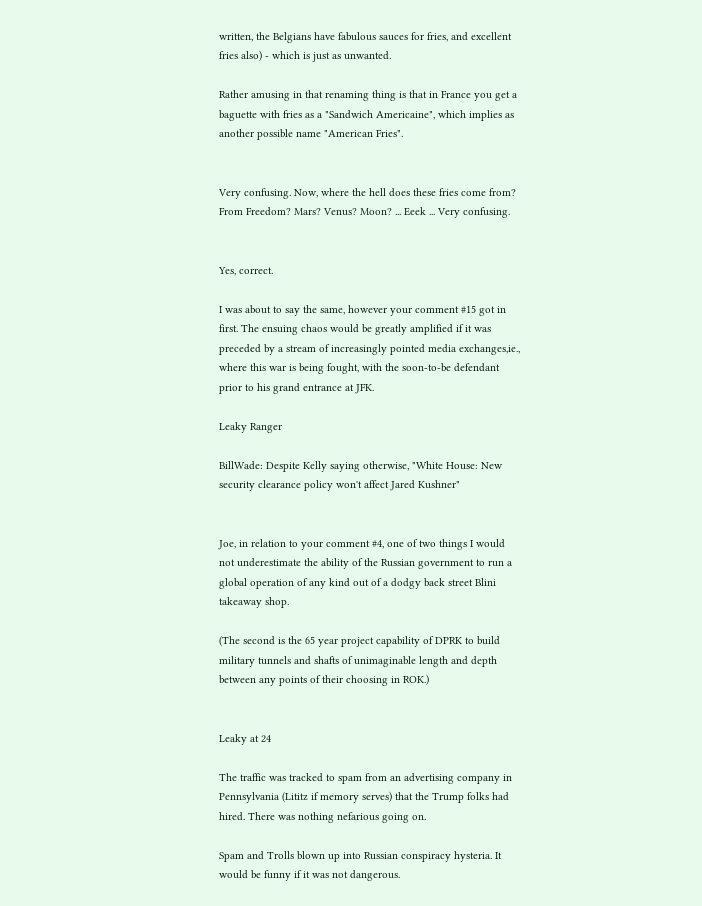written, the Belgians have fabulous sauces for fries, and excellent fries also) - which is just as unwanted.

Rather amusing in that renaming thing is that in France you get a baguette with fries as a "Sandwich Americaine", which implies as another possible name "American Fries".


Very confusing. Now, where the hell does these fries come from? From Freedom? Mars? Venus? Moon? ... Eeek ... Very confusing.


Yes, correct.

I was about to say the same, however your comment #15 got in first. The ensuing chaos would be greatly amplified if it was preceded by a stream of increasingly pointed media exchanges,ie., where this war is being fought, with the soon-to-be defendant prior to his grand entrance at JFK.

Leaky Ranger

BillWade: Despite Kelly saying otherwise, "White House: New security clearance policy won't affect Jared Kushner"


Joe, in relation to your comment #4, one of two things I would not underestimate the ability of the Russian government to run a global operation of any kind out of a dodgy back street Blini takeaway shop.

(The second is the 65 year project capability of DPRK to build military tunnels and shafts of unimaginable length and depth between any points of their choosing in ROK.)


Leaky at 24

The traffic was tracked to spam from an advertising company in Pennsylvania (Lititz if memory serves) that the Trump folks had hired. There was nothing nefarious going on.

Spam and Trolls blown up into Russian conspiracy hysteria. It would be funny if it was not dangerous.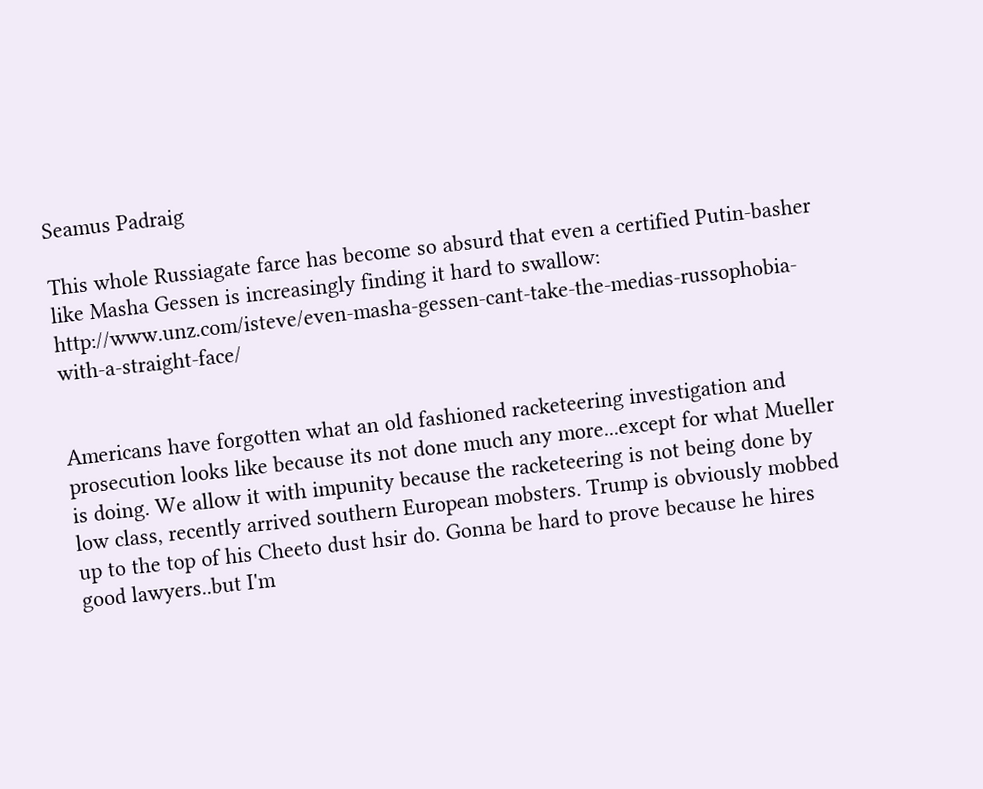Seamus Padraig

This whole Russiagate farce has become so absurd that even a certified Putin-basher like Masha Gessen is increasingly finding it hard to swallow: http://www.unz.com/isteve/even-masha-gessen-cant-take-the-medias-russophobia-with-a-straight-face/


Americans have forgotten what an old fashioned racketeering investigation and prosecution looks like because its not done much any more...except for what Mueller is doing. We allow it with impunity because the racketeering is not being done by low class, recently arrived southern European mobsters. Trump is obviously mobbed up to the top of his Cheeto dust hsir do. Gonna be hard to prove because he hires good lawyers..but I'm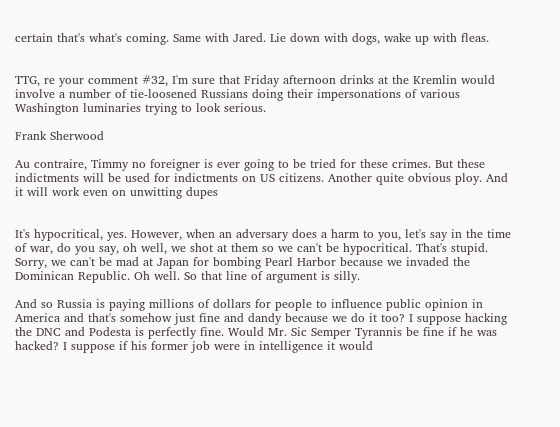certain that's what's coming. Same with Jared. Lie down with dogs, wake up with fleas.


TTG, re your comment #32, I'm sure that Friday afternoon drinks at the Kremlin would involve a number of tie-loosened Russians doing their impersonations of various Washington luminaries trying to look serious.

Frank Sherwood

Au contraire, Timmy no foreigner is ever going to be tried for these crimes. But these indictments will be used for indictments on US citizens. Another quite obvious ploy. And it will work even on unwitting dupes


It's hypocritical, yes. However, when an adversary does a harm to you, let's say in the time of war, do you say, oh well, we shot at them so we can't be hypocritical. That's stupid. Sorry, we can't be mad at Japan for bombing Pearl Harbor because we invaded the Dominican Republic. Oh well. So that line of argument is silly.

And so Russia is paying millions of dollars for people to influence public opinion in America and that's somehow just fine and dandy because we do it too? I suppose hacking the DNC and Podesta is perfectly fine. Would Mr. Sic Semper Tyrannis be fine if he was hacked? I suppose if his former job were in intelligence it would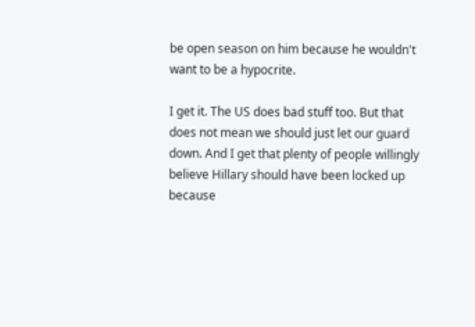be open season on him because he wouldn't want to be a hypocrite.

I get it. The US does bad stuff too. But that does not mean we should just let our guard down. And I get that plenty of people willingly believe Hillary should have been locked up because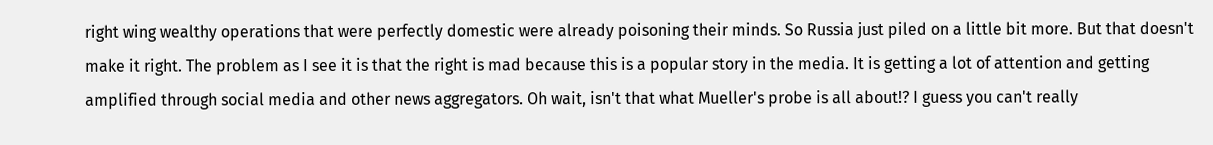right wing wealthy operations that were perfectly domestic were already poisoning their minds. So Russia just piled on a little bit more. But that doesn't make it right. The problem as I see it is that the right is mad because this is a popular story in the media. It is getting a lot of attention and getting amplified through social media and other news aggregators. Oh wait, isn't that what Mueller's probe is all about!? I guess you can't really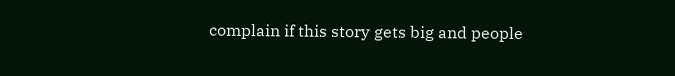complain if this story gets big and people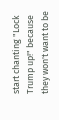start chanting "Lock Trump up!" because they won't want to be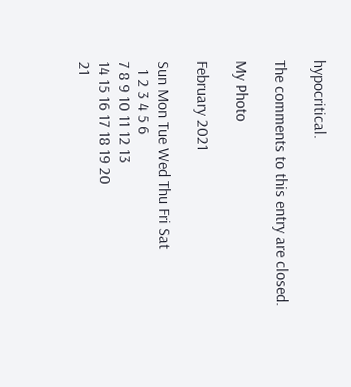hypocritical.

The comments to this entry are closed.

My Photo

February 2021

Sun Mon Tue Wed Thu Fri Sat
  1 2 3 4 5 6
7 8 9 10 11 12 13
14 15 16 17 18 19 20
21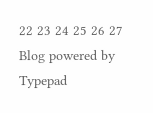22 23 24 25 26 27
Blog powered by Typepad